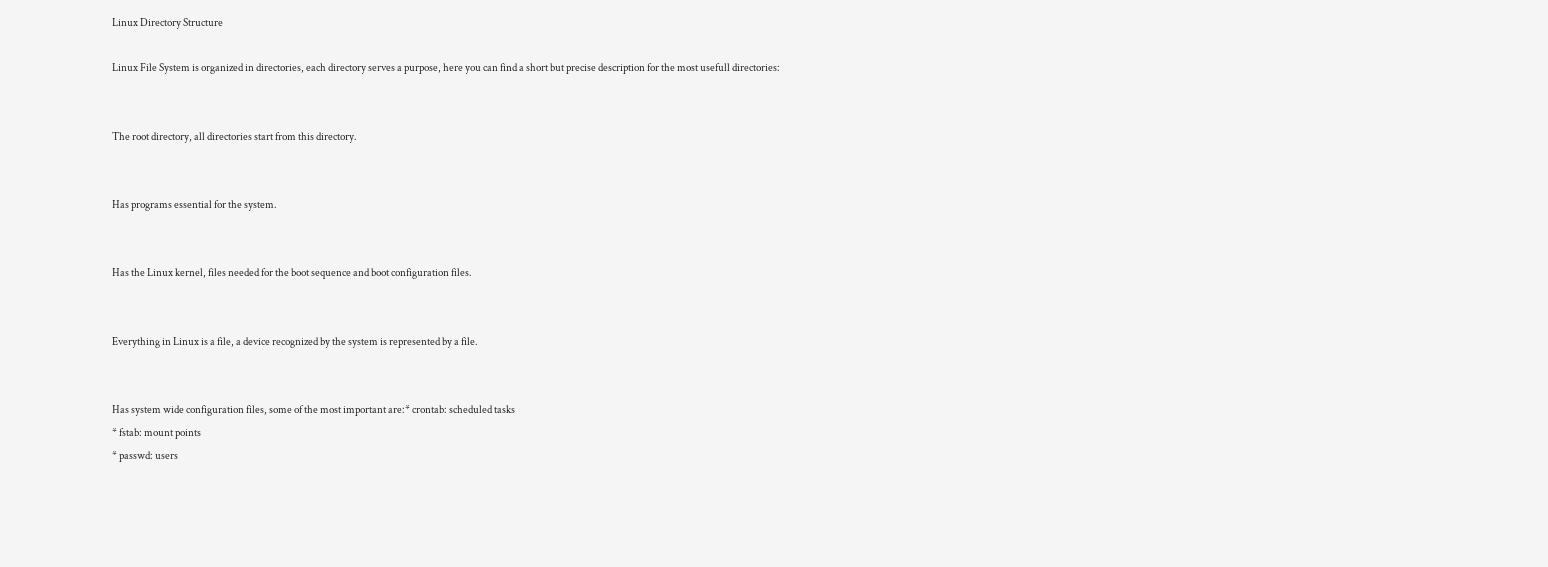Linux Directory Structure

Linux File System is organized in directories, each directory serves a purpose, here you can find a short but precise description for the most usefull directories:


The root directory, all directories start from this directory.


Has programs essential for the system.


Has the Linux kernel, files needed for the boot sequence and boot configuration files.


Everything in Linux is a file, a device recognized by the system is represented by a file.


Has system wide configuration files, some of the most important are:* crontab: scheduled tasks
* fstab: mount points
* passwd: users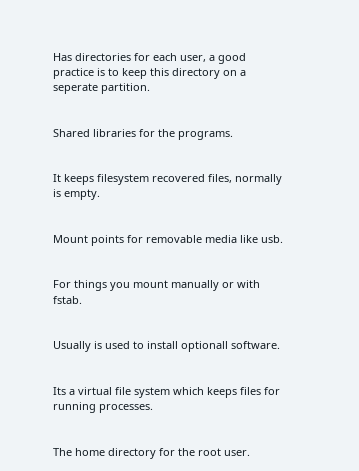Has directories for each user, a good practice is to keep this directory on a seperate partition.


Shared libraries for the programs.


It keeps filesystem recovered files, normally is empty.


Mount points for removable media like usb.


For things you mount manually or with fstab.


Usually is used to install optionall software.


Its a virtual file system which keeps files for running processes.


The home directory for the root user.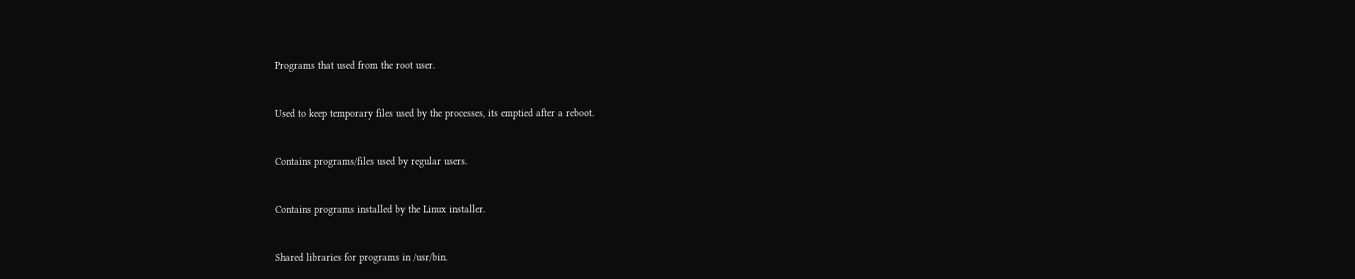Programs that used from the root user.


Used to keep temporary files used by the processes, its emptied after a reboot.


Contains programs/files used by regular users.


Contains programs installed by the Linux installer.


Shared libraries for programs in /usr/bin.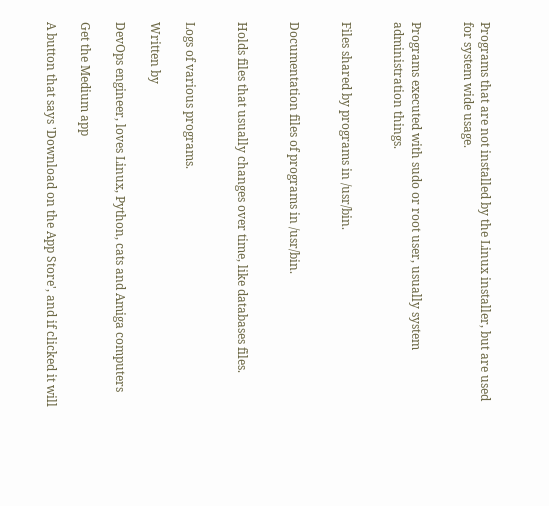Programs that are not installed by the Linux installer, but are used for system wide usage.


Programs executed with sudo or root user, usually system administration things.


Files shared by programs in /usr/bin.


Documentation files of programs in /usr/bin.


Holds files that usually changes over time, like databases files.


Logs of various programs.

Written by

DevOps engineer, loves Linux, Python, cats and Amiga computers

Get the Medium app

A button that says 'Download on the App Store', and if clicked it will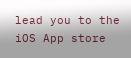lead you to the iOS App store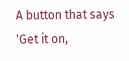A button that says 'Get it on,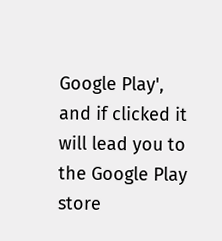Google Play', and if clicked it will lead you to the Google Play store